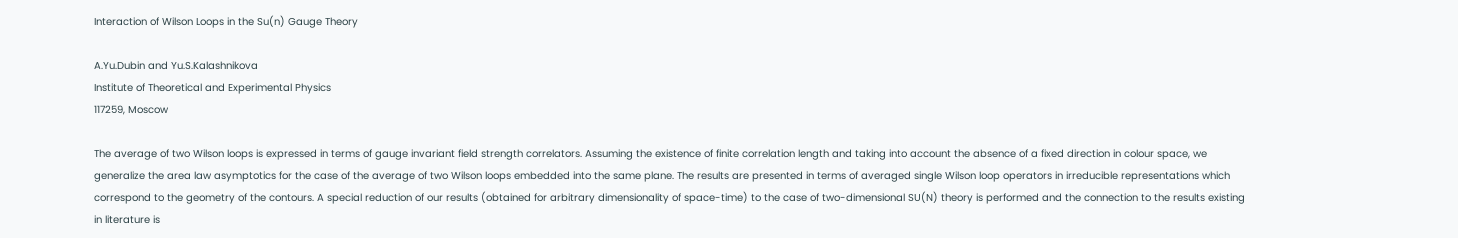Interaction of Wilson Loops in the Su(n) Gauge Theory

A.Yu.Dubin and Yu.S.Kalashnikova
Institute of Theoretical and Experimental Physics
117259, Moscow

The average of two Wilson loops is expressed in terms of gauge invariant field strength correlators. Assuming the existence of finite correlation length and taking into account the absence of a fixed direction in colour space, we generalize the area law asymptotics for the case of the average of two Wilson loops embedded into the same plane. The results are presented in terms of averaged single Wilson loop operators in irreducible representations which correspond to the geometry of the contours. A special reduction of our results (obtained for arbitrary dimensionality of space-time) to the case of two-dimensional SU(N) theory is performed and the connection to the results existing in literature is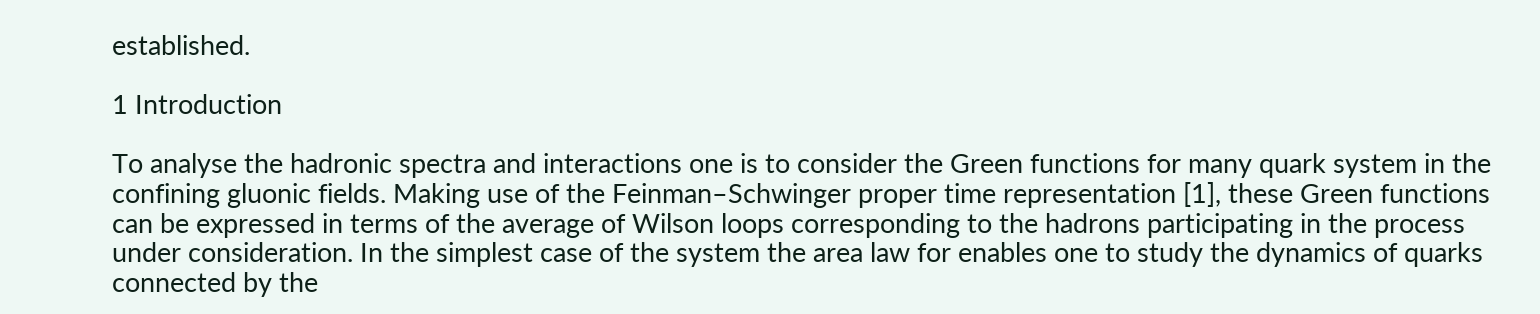established.

1 Introduction

To analyse the hadronic spectra and interactions one is to consider the Green functions for many quark system in the confining gluonic fields. Making use of the Feinman–Schwinger proper time representation [1], these Green functions can be expressed in terms of the average of Wilson loops corresponding to the hadrons participating in the process under consideration. In the simplest case of the system the area law for enables one to study the dynamics of quarks connected by the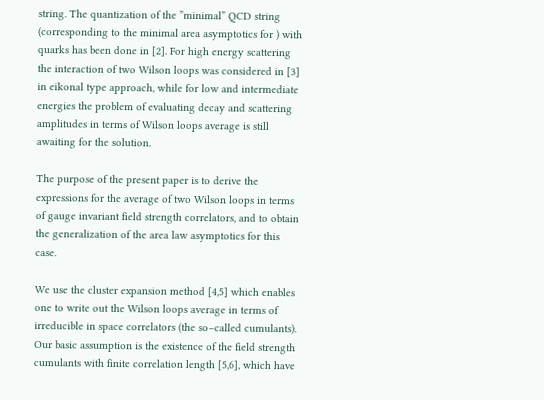string. The quantization of the ”minimal” QCD string (corresponding to the minimal area asymptotics for ) with quarks has been done in [2]. For high energy scattering the interaction of two Wilson loops was considered in [3] in eikonal type approach, while for low and intermediate energies the problem of evaluating decay and scattering amplitudes in terms of Wilson loops average is still awaiting for the solution.

The purpose of the present paper is to derive the expressions for the average of two Wilson loops in terms of gauge invariant field strength correlators, and to obtain the generalization of the area law asymptotics for this case.

We use the cluster expansion method [4,5] which enables one to write out the Wilson loops average in terms of irreducible in space correlators (the so–called cumulants). Our basic assumption is the existence of the field strength cumulants with finite correlation length [5,6], which have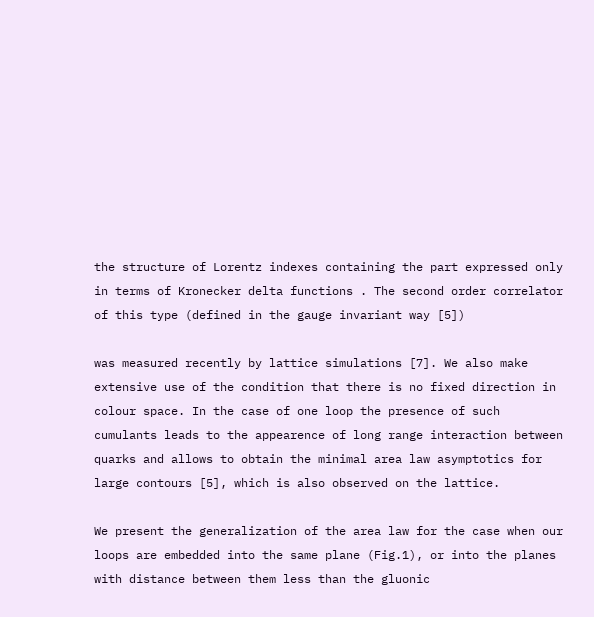the structure of Lorentz indexes containing the part expressed only in terms of Kronecker delta functions . The second order correlator of this type (defined in the gauge invariant way [5])

was measured recently by lattice simulations [7]. We also make extensive use of the condition that there is no fixed direction in colour space. In the case of one loop the presence of such cumulants leads to the appearence of long range interaction between quarks and allows to obtain the minimal area law asymptotics for large contours [5], which is also observed on the lattice.

We present the generalization of the area law for the case when our loops are embedded into the same plane (Fig.1), or into the planes with distance between them less than the gluonic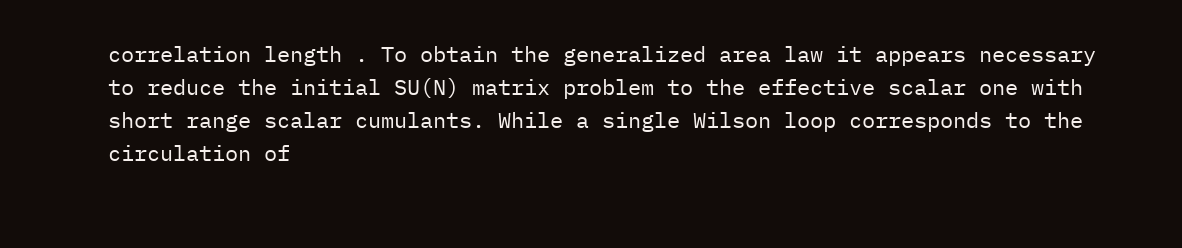correlation length . To obtain the generalized area law it appears necessary to reduce the initial SU(N) matrix problem to the effective scalar one with short range scalar cumulants. While a single Wilson loop corresponds to the circulation of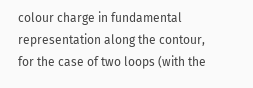colour charge in fundamental representation along the contour, for the case of two loops (with the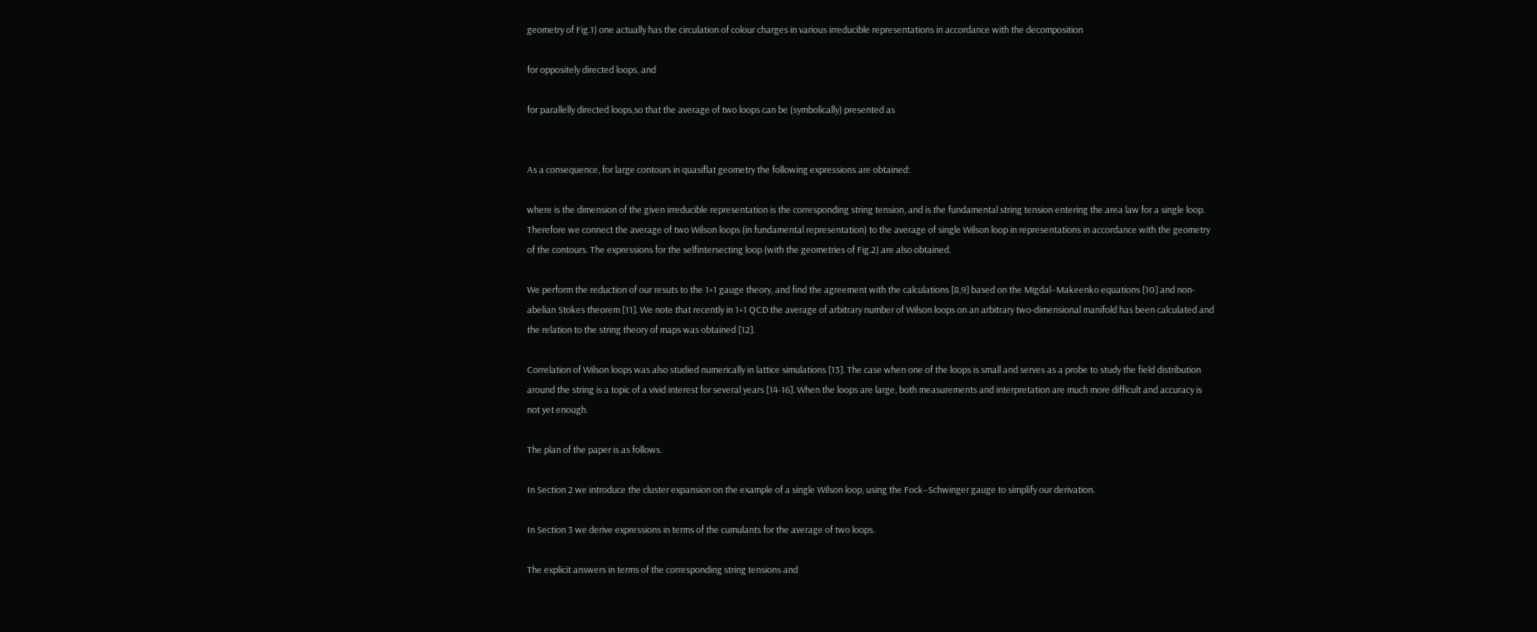geometry of Fig.1) one actually has the circulation of colour charges in various irreducible representations in accordance with the decomposition

for oppositely directed loops, and

for parallelly directed loops,so that the average of two loops can be (symbolically) presented as


As a consequence, for large contours in quasiflat geometry the following expressions are obtained:

where is the dimension of the given irreducible representation is the corresponding string tension, and is the fundamental string tension entering the area law for a single loop. Therefore we connect the average of two Wilson loops (in fundamental representation) to the average of single Wilson loop in representations in accordance with the geometry of the contours. The expressions for the selfintersecting loop (with the geometries of Fig.2) are also obtained.

We perform the reduction of our resuts to the 1+1 gauge theory, and find the agreement with the calculations [8,9] based on the Migdal–Makeenko equations [10] and non-abelian Stokes theorem [11]. We note that recently in 1+1 QCD the average of arbitrary number of Wilson loops on an arbitrary two-dimensional manifold has been calculated and the relation to the string theory of maps was obtained [12].

Correlation of Wilson loops was also studied numerically in lattice simulations [13]. The case when one of the loops is small and serves as a probe to study the field distribution around the string is a topic of a vivid interest for several years [14-16]. When the loops are large, both measurements and interpretation are much more difficult and accuracy is not yet enough.

The plan of the paper is as follows.

In Section 2 we introduce the cluster expansion on the example of a single Wilson loop, using the Fock–Schwinger gauge to simplify our derivation.

In Section 3 we derive expressions in terms of the cumulants for the average of two loops.

The explicit answers in terms of the corresponding string tensions and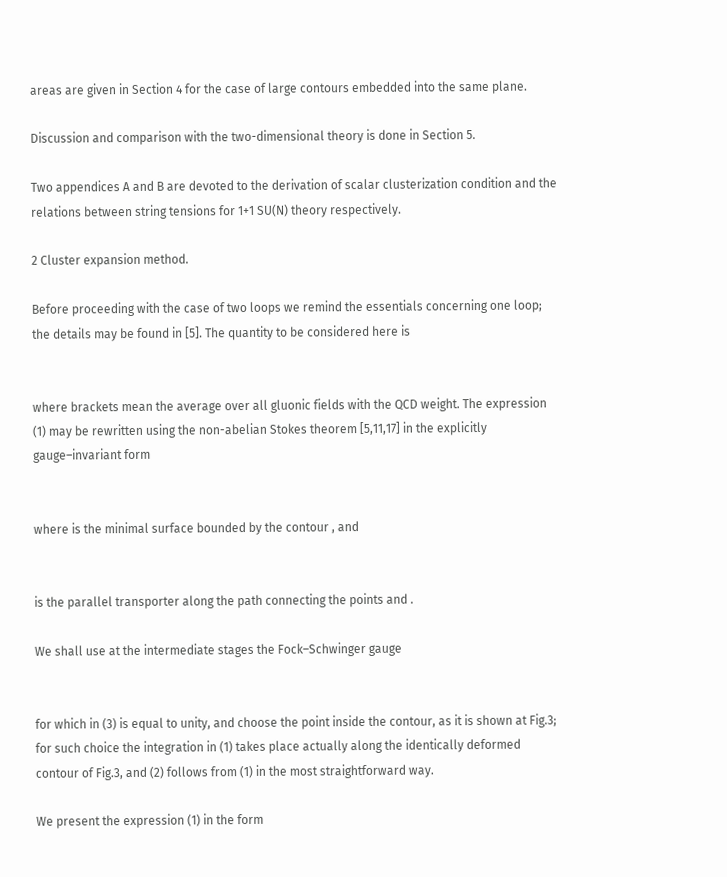areas are given in Section 4 for the case of large contours embedded into the same plane.

Discussion and comparison with the two-dimensional theory is done in Section 5.

Two appendices A and B are devoted to the derivation of scalar clusterization condition and the relations between string tensions for 1+1 SU(N) theory respectively.

2 Cluster expansion method.

Before proceeding with the case of two loops we remind the essentials concerning one loop; the details may be found in [5]. The quantity to be considered here is


where brackets mean the average over all gluonic fields with the QCD weight. The expression (1) may be rewritten using the non-abelian Stokes theorem [5,11,17] in the explicitly gauge–invariant form


where is the minimal surface bounded by the contour , and


is the parallel transporter along the path connecting the points and .

We shall use at the intermediate stages the Fock–Schwinger gauge


for which in (3) is equal to unity, and choose the point inside the contour, as it is shown at Fig.3; for such choice the integration in (1) takes place actually along the identically deformed contour of Fig.3, and (2) follows from (1) in the most straightforward way.

We present the expression (1) in the form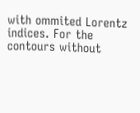with ommited Lorentz indices. For the contours without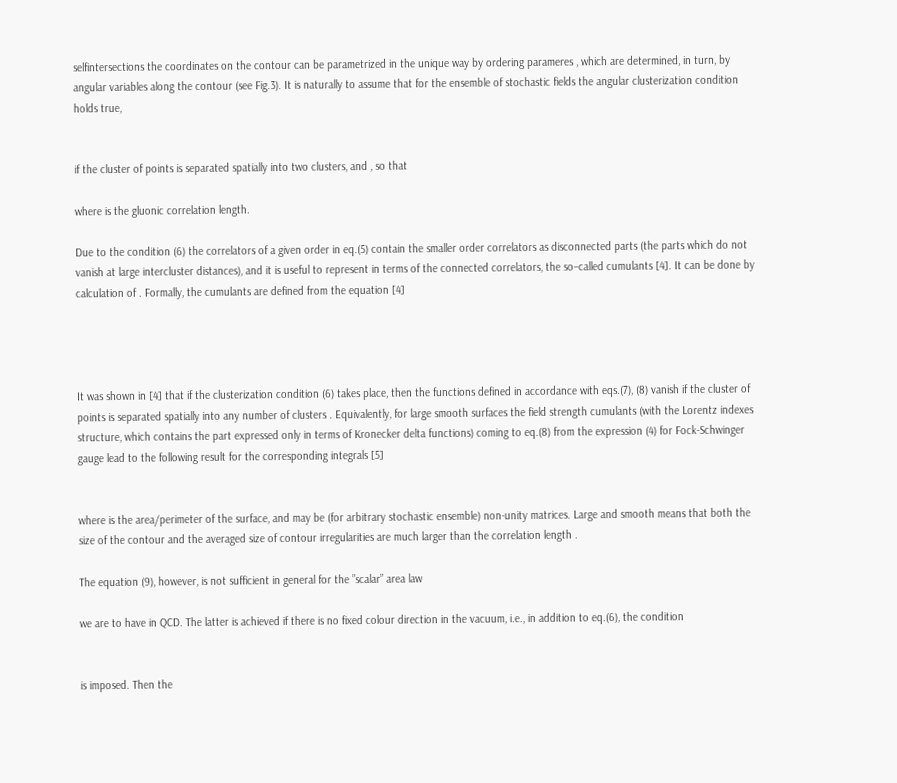selfintersections the coordinates on the contour can be parametrized in the unique way by ordering parameres , which are determined, in turn, by angular variables along the contour (see Fig.3). It is naturally to assume that for the ensemble of stochastic fields the angular clusterization condition holds true,


if the cluster of points is separated spatially into two clusters, and , so that

where is the gluonic correlation length.

Due to the condition (6) the correlators of a given order in eq.(5) contain the smaller order correlators as disconnected parts (the parts which do not vanish at large intercluster distances), and it is useful to represent in terms of the connected correlators, the so–called cumulants [4]. It can be done by calculation of . Formally, the cumulants are defined from the equation [4]




It was shown in [4] that if the clusterization condition (6) takes place, then the functions defined in accordance with eqs.(7), (8) vanish if the cluster of points is separated spatially into any number of clusters . Equivalently, for large smooth surfaces the field strength cumulants (with the Lorentz indexes structure, which contains the part expressed only in terms of Kronecker delta functions) coming to eq.(8) from the expression (4) for Fock-Schwinger gauge lead to the following result for the corresponding integrals [5]


where is the area/perimeter of the surface, and may be (for arbitrary stochastic ensemble) non-unity matrices. Large and smooth means that both the size of the contour and the averaged size of contour irregularities are much larger than the correlation length .

The equation (9), however, is not sufficient in general for the ”scalar” area law

we are to have in QCD. The latter is achieved if there is no fixed colour direction in the vacuum, i.e., in addition to eq.(6), the condition


is imposed. Then the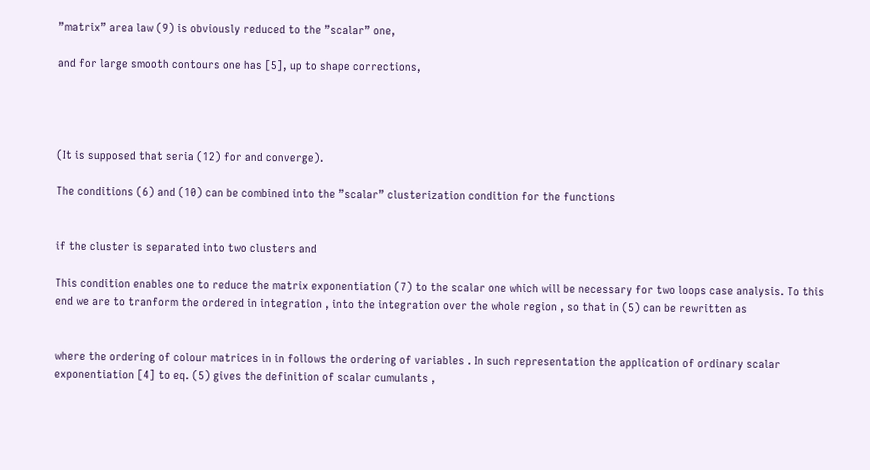”matrix” area law (9) is obviously reduced to the ”scalar” one,

and for large smooth contours one has [5], up to shape corrections,




(It is supposed that seria (12) for and converge).

The conditions (6) and (10) can be combined into the ”scalar” clusterization condition for the functions


if the cluster is separated into two clusters and

This condition enables one to reduce the matrix exponentiation (7) to the scalar one which will be necessary for two loops case analysis. To this end we are to tranform the ordered in integration , into the integration over the whole region , so that in (5) can be rewritten as


where the ordering of colour matrices in in follows the ordering of variables . In such representation the application of ordinary scalar exponentiation [4] to eq. (5) gives the definition of scalar cumulants ,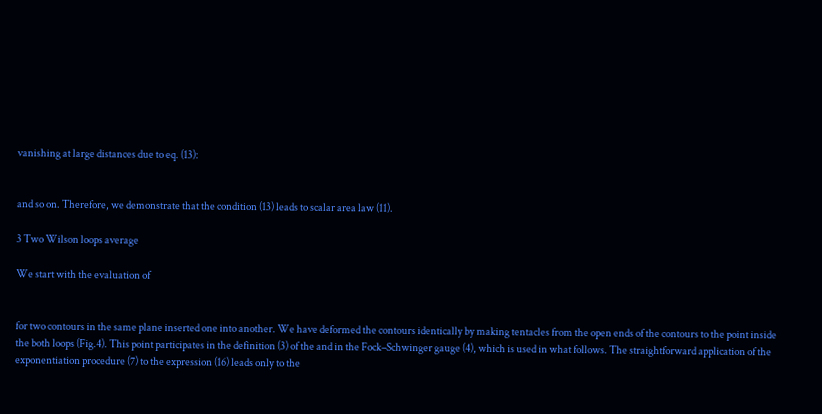vanishing at large distances due to eq. (13):


and so on. Therefore, we demonstrate that the condition (13) leads to scalar area law (11).

3 Two Wilson loops average

We start with the evaluation of


for two contours in the same plane inserted one into another. We have deformed the contours identically by making tentacles from the open ends of the contours to the point inside the both loops (Fig.4). This point participates in the definition (3) of the and in the Fock–Schwinger gauge (4), which is used in what follows. The straightforward application of the exponentiation procedure (7) to the expression (16) leads only to the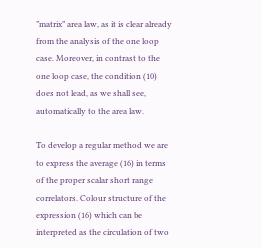”matrix” area law, as it is clear already from the analysis of the one loop case. Moreover, in contrast to the one loop case, the condition (10) does not lead, as we shall see, automatically to the area law.

To develop a regular method we are to express the average (16) in terms of the proper scalar short range correlators. Colour structure of the expression (16) which can be interpreted as the circulation of two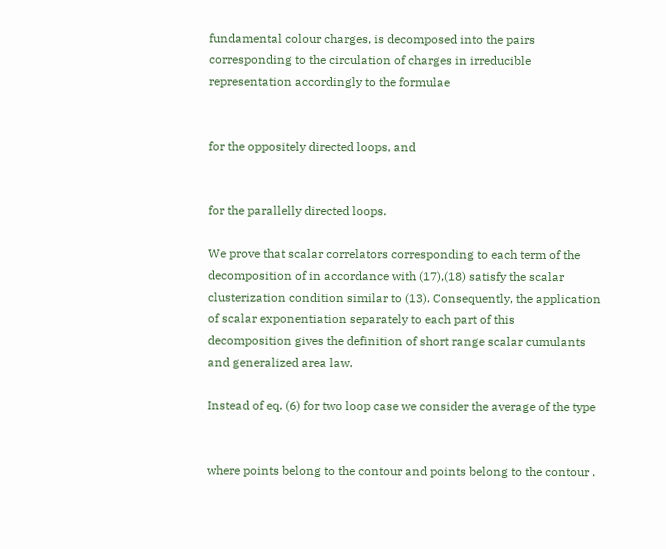fundamental colour charges, is decomposed into the pairs corresponding to the circulation of charges in irreducible representation accordingly to the formulae


for the oppositely directed loops, and


for the parallelly directed loops.

We prove that scalar correlators corresponding to each term of the decomposition of in accordance with (17),(18) satisfy the scalar clusterization condition similar to (13). Consequently, the application of scalar exponentiation separately to each part of this decomposition gives the definition of short range scalar cumulants and generalized area law.

Instead of eq. (6) for two loop case we consider the average of the type


where points belong to the contour and points belong to the contour .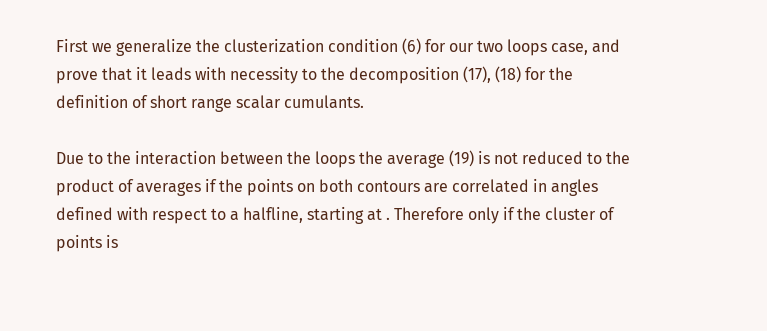First we generalize the clusterization condition (6) for our two loops case, and prove that it leads with necessity to the decomposition (17), (18) for the definition of short range scalar cumulants.

Due to the interaction between the loops the average (19) is not reduced to the product of averages if the points on both contours are correlated in angles defined with respect to a halfline, starting at . Therefore only if the cluster of points is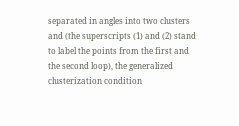separated in angles into two clusters and (the superscripts (1) and (2) stand to label the points from the first and the second loop), the generalized clusterization condition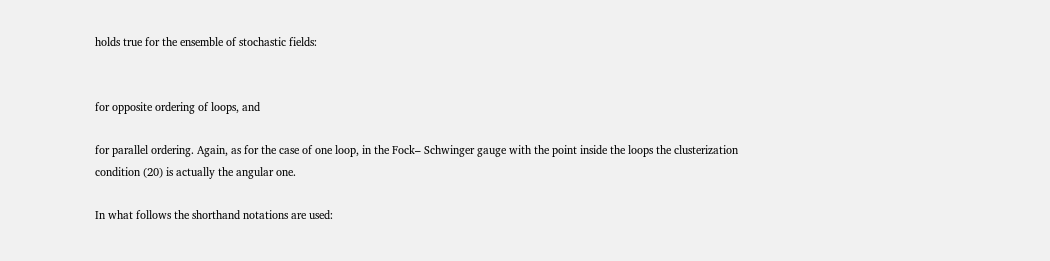holds true for the ensemble of stochastic fields:


for opposite ordering of loops, and

for parallel ordering. Again, as for the case of one loop, in the Fock– Schwinger gauge with the point inside the loops the clusterization condition (20) is actually the angular one.

In what follows the shorthand notations are used: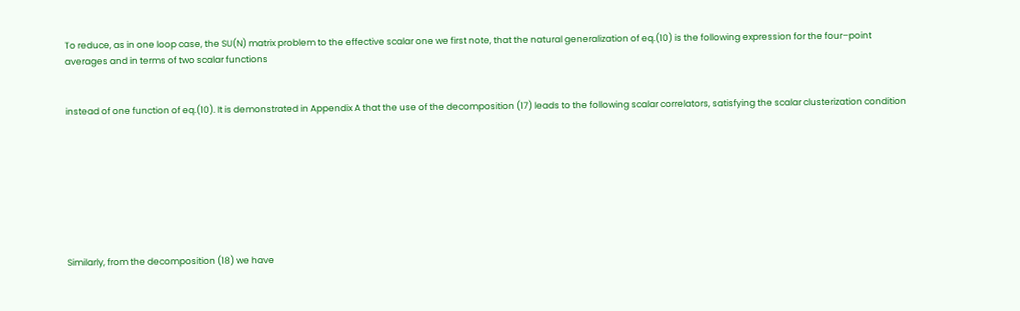To reduce, as in one loop case, the SU(N) matrix problem to the effective scalar one we first note, that the natural generalization of eq.(10) is the following expression for the four–point averages and in terms of two scalar functions


instead of one function of eq.(10). It is demonstrated in Appendix A that the use of the decomposition (17) leads to the following scalar correlators, satisfying the scalar clusterization condition








Similarly, from the decomposition (18) we have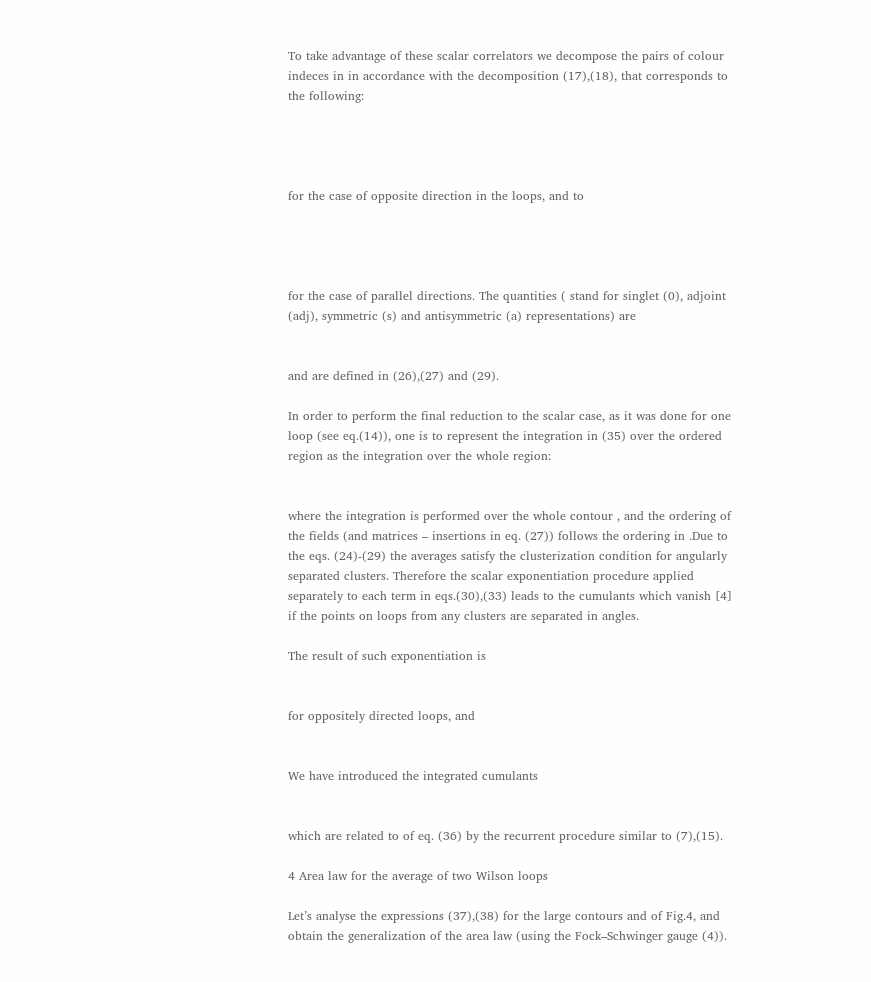To take advantage of these scalar correlators we decompose the pairs of colour indeces in in accordance with the decomposition (17),(18), that corresponds to the following:




for the case of opposite direction in the loops, and to




for the case of parallel directions. The quantities ( stand for singlet (0), adjoint (adj), symmetric (s) and antisymmetric (a) representations) are


and are defined in (26),(27) and (29).

In order to perform the final reduction to the scalar case, as it was done for one loop (see eq.(14)), one is to represent the integration in (35) over the ordered region as the integration over the whole region:


where the integration is performed over the whole contour , and the ordering of the fields (and matrices – insertions in eq. (27)) follows the ordering in .Due to the eqs. (24)-(29) the averages satisfy the clusterization condition for angularly separated clusters. Therefore the scalar exponentiation procedure applied separately to each term in eqs.(30),(33) leads to the cumulants which vanish [4] if the points on loops from any clusters are separated in angles.

The result of such exponentiation is


for oppositely directed loops, and


We have introduced the integrated cumulants


which are related to of eq. (36) by the recurrent procedure similar to (7),(15).

4 Area law for the average of two Wilson loops

Let’s analyse the expressions (37),(38) for the large contours and of Fig.4, and obtain the generalization of the area law (using the Fock–Schwinger gauge (4)).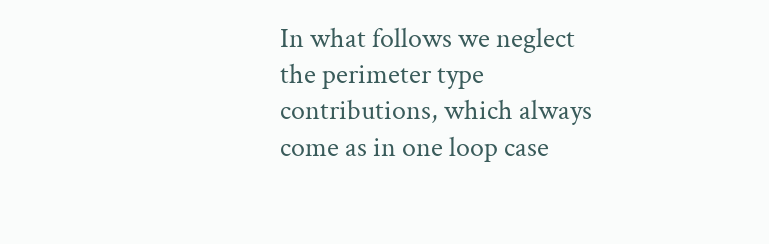In what follows we neglect the perimeter type contributions, which always come as in one loop case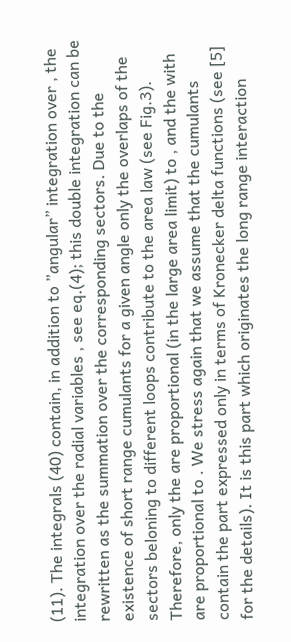(11). The integrals (40) contain, in addition to ”angular” integration over , the integration over the radial variables , see eq.(4); this double integration can be rewritten as the summation over the corresponding sectors. Due to the existence of short range cumulants for a given angle only the overlaps of the sectors beloning to different loops contribute to the area law (see Fig.3). Therefore, only the are proportional (in the large area limit) to , and the with are proportional to . We stress again that we assume that the cumulants contain the part expressed only in terms of Kronecker delta functions (see [5] for the details). It is this part which originates the long range interaction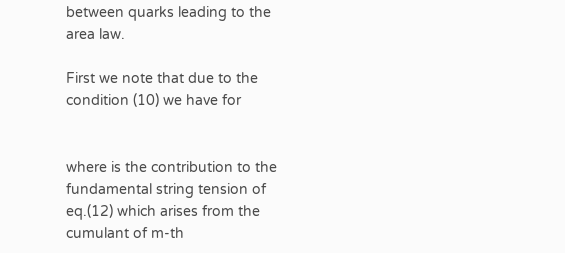between quarks leading to the area law.

First we note that due to the condition (10) we have for


where is the contribution to the fundamental string tension of eq.(12) which arises from the cumulant of m-th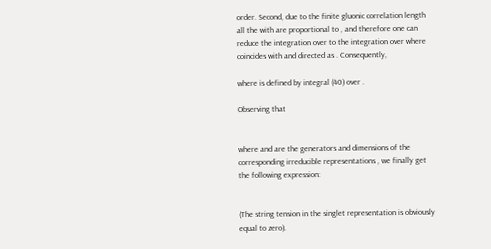order. Second, due to the finite gluonic correlation length all the with are proportional to , and therefore one can reduce the integration over to the integration over where coincides with and directed as . Consequently,

where is defined by integral (40) over .

Observing that


where and are the generators and dimensions of the corresponding irreducible representations , we finally get the following expression:


(The string tension in the singlet representation is obviously equal to zero).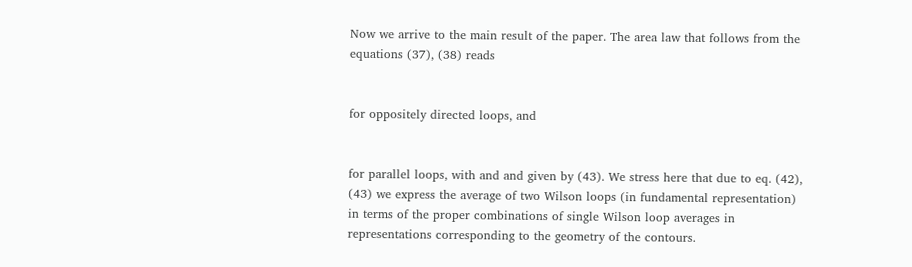Now we arrive to the main result of the paper. The area law that follows from the equations (37), (38) reads


for oppositely directed loops, and


for parallel loops, with and and given by (43). We stress here that due to eq. (42), (43) we express the average of two Wilson loops (in fundamental representation) in terms of the proper combinations of single Wilson loop averages in representations corresponding to the geometry of the contours.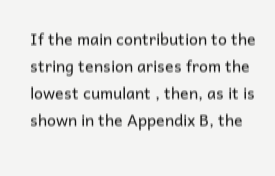If the main contribution to the string tension arises from the lowest cumulant , then, as it is shown in the Appendix B, the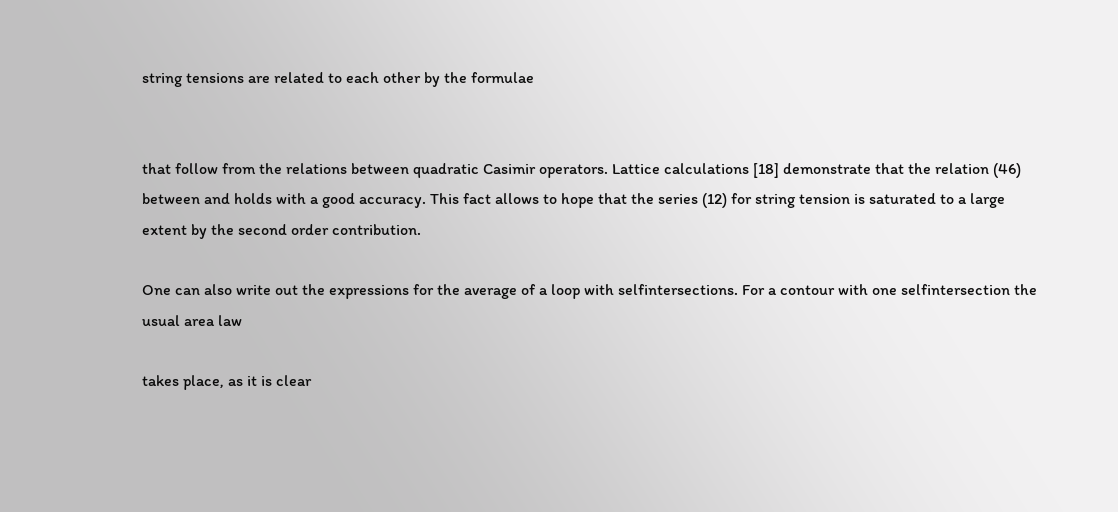string tensions are related to each other by the formulae


that follow from the relations between quadratic Casimir operators. Lattice calculations [18] demonstrate that the relation (46) between and holds with a good accuracy. This fact allows to hope that the series (12) for string tension is saturated to a large extent by the second order contribution.

One can also write out the expressions for the average of a loop with selfintersections. For a contour with one selfintersection the usual area law

takes place, as it is clear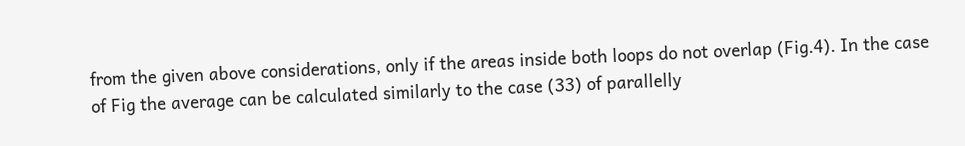from the given above considerations, only if the areas inside both loops do not overlap (Fig.4). In the case of Fig the average can be calculated similarly to the case (33) of parallelly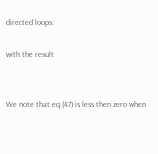directed loops:

with the result


We note that eq.(47) is less then zero when